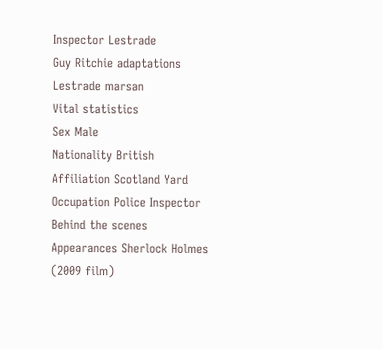Inspector Lestrade
Guy Ritchie adaptations
Lestrade marsan
Vital statistics
Sex Male
Nationality British
Affiliation Scotland Yard
Occupation Police Inspector
Behind the scenes
Appearances Sherlock Holmes (2009 film)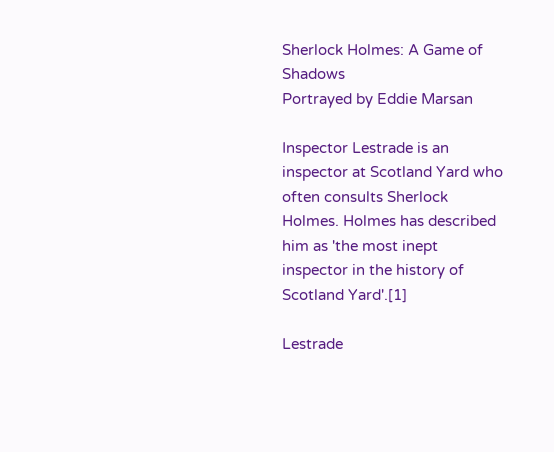Sherlock Holmes: A Game of Shadows
Portrayed by Eddie Marsan

Inspector Lestrade is an inspector at Scotland Yard who often consults Sherlock Holmes. Holmes has described him as 'the most inept inspector in the history of Scotland Yard'.[1]

Lestrade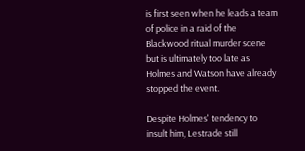is first seen when he leads a team of police in a raid of the Blackwood ritual murder scene but is ultimately too late as Holmes and Watson have already stopped the event.

Despite Holmes' tendency to insult him, Lestrade still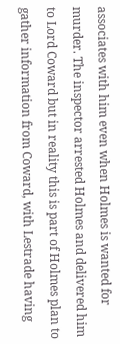associates with him even when Holmes is wanted for murder. The inspector arrested Holmes and delivered him to Lord Coward but in reality this is part of Holmes plan to gather information from Coward, with Lestrade having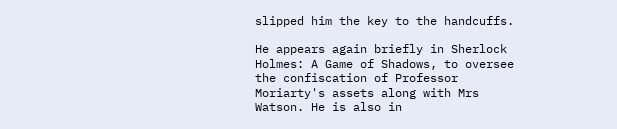slipped him the key to the handcuffs.

He appears again briefly in Sherlock Holmes: A Game of Shadows, to oversee the confiscation of Professor Moriarty's assets along with Mrs Watson. He is also in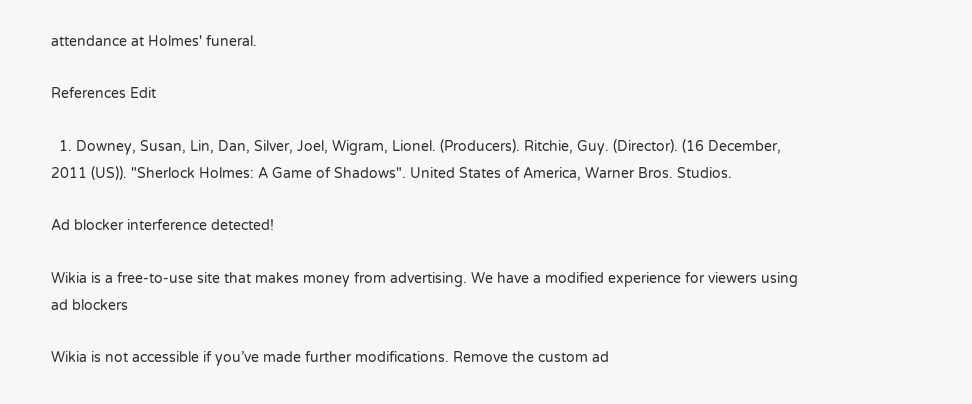attendance at Holmes' funeral.

References Edit

  1. Downey, Susan, Lin, Dan, Silver, Joel, Wigram, Lionel. (Producers). Ritchie, Guy. (Director). (16 December, 2011 (US)). "Sherlock Holmes: A Game of Shadows". United States of America, Warner Bros. Studios.

Ad blocker interference detected!

Wikia is a free-to-use site that makes money from advertising. We have a modified experience for viewers using ad blockers

Wikia is not accessible if you’ve made further modifications. Remove the custom ad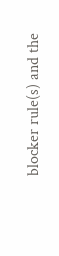blocker rule(s) and the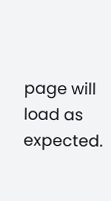page will load as expected.